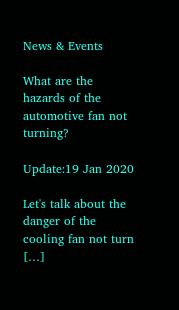News & Events

What are the hazards of the automotive fan not turning?

Update:19 Jan 2020

Let's talk about the danger of the cooling fan not turn […]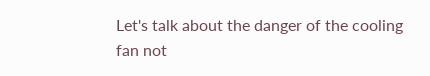Let's talk about the danger of the cooling fan not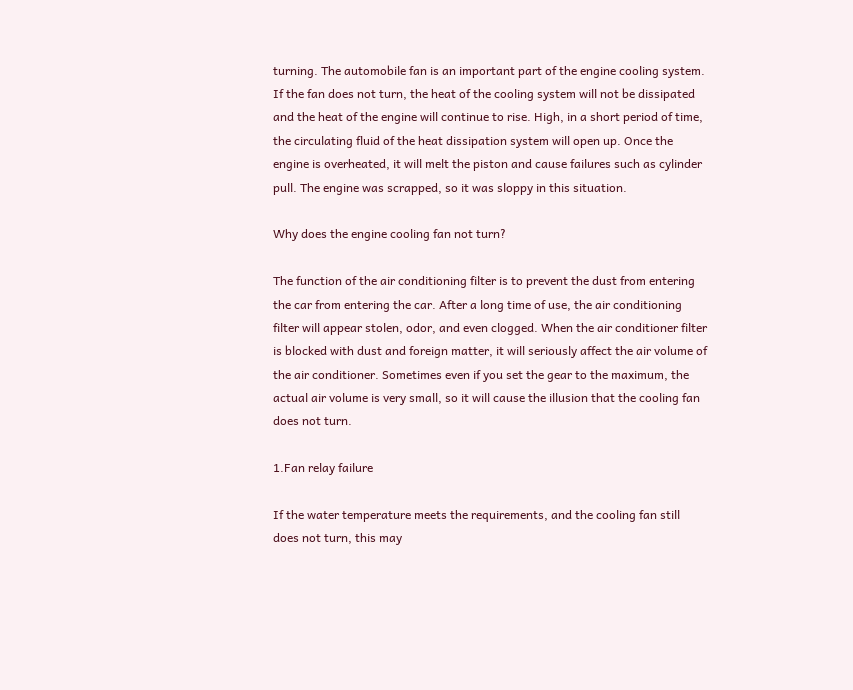turning. The automobile fan is an important part of the engine cooling system. If the fan does not turn, the heat of the cooling system will not be dissipated and the heat of the engine will continue to rise. High, in a short period of time, the circulating fluid of the heat dissipation system will open up. Once the engine is overheated, it will melt the piston and cause failures such as cylinder pull. The engine was scrapped, so it was sloppy in this situation.

Why does the engine cooling fan not turn?

The function of the air conditioning filter is to prevent the dust from entering the car from entering the car. After a long time of use, the air conditioning filter will appear stolen, odor, and even clogged. When the air conditioner filter is blocked with dust and foreign matter, it will seriously affect the air volume of the air conditioner. Sometimes even if you set the gear to the maximum, the actual air volume is very small, so it will cause the illusion that the cooling fan does not turn.

1.Fan relay failure

If the water temperature meets the requirements, and the cooling fan still does not turn, this may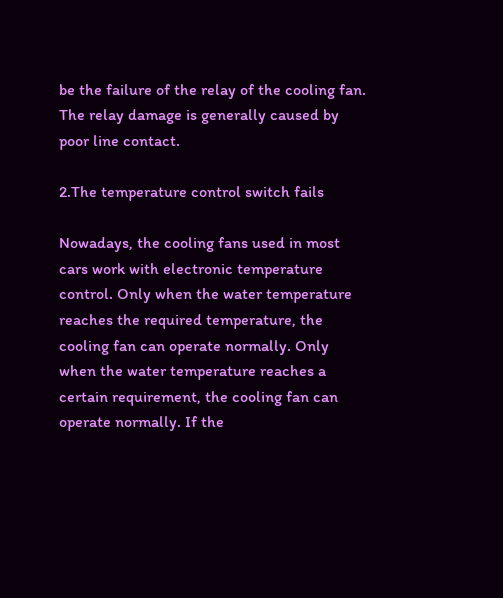be the failure of the relay of the cooling fan. The relay damage is generally caused by poor line contact.

2.The temperature control switch fails

Nowadays, the cooling fans used in most cars work with electronic temperature control. Only when the water temperature reaches the required temperature, the cooling fan can operate normally. Only when the water temperature reaches a certain requirement, the cooling fan can operate normally. If the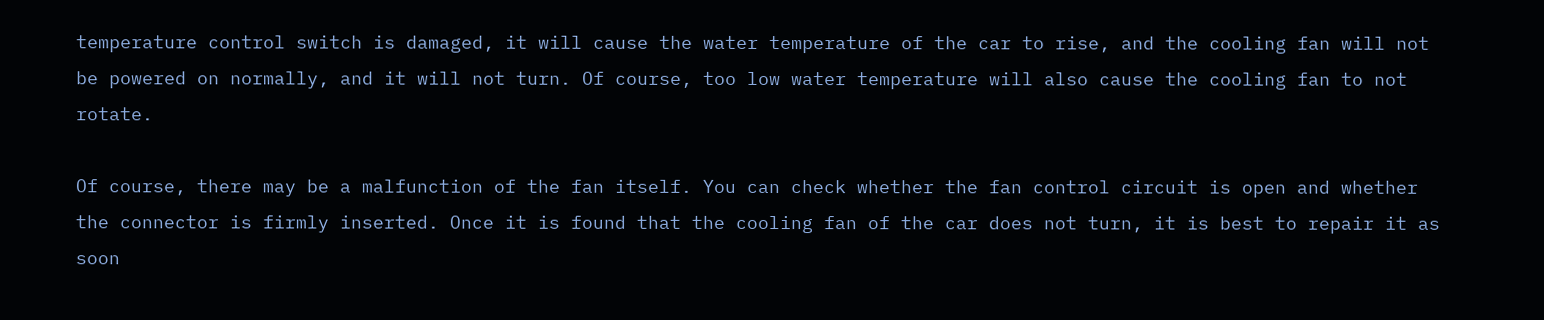temperature control switch is damaged, it will cause the water temperature of the car to rise, and the cooling fan will not be powered on normally, and it will not turn. Of course, too low water temperature will also cause the cooling fan to not rotate.

Of course, there may be a malfunction of the fan itself. You can check whether the fan control circuit is open and whether the connector is firmly inserted. Once it is found that the cooling fan of the car does not turn, it is best to repair it as soon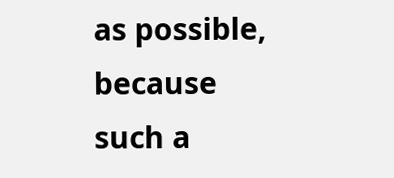as possible, because such a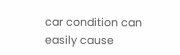car condition can easily cause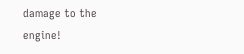damage to the engine!